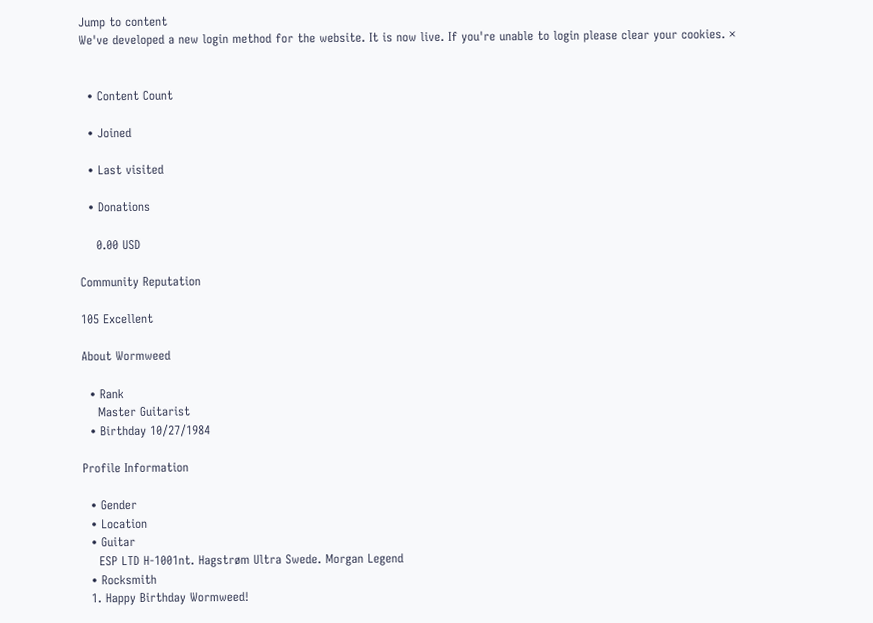Jump to content
We've developed a new login method for the website. It is now live. If you're unable to login please clear your cookies. ×


  • Content Count

  • Joined

  • Last visited

  • Donations

    0.00 USD

Community Reputation

105 Excellent

About Wormweed

  • Rank
    Master Guitarist
  • Birthday 10/27/1984

Profile Information

  • Gender
  • Location
  • Guitar
    ESP LTD H-1001nt. Hagstrøm Ultra Swede. Morgan Legend
  • Rocksmith
  1. Happy Birthday Wormweed!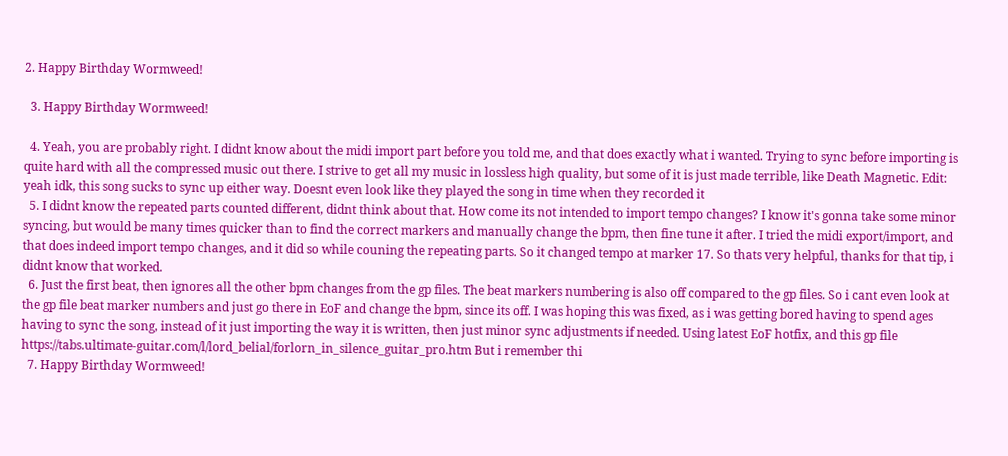2. Happy Birthday Wormweed!

  3. Happy Birthday Wormweed!

  4. Yeah, you are probably right. I didnt know about the midi import part before you told me, and that does exactly what i wanted. Trying to sync before importing is quite hard with all the compressed music out there. I strive to get all my music in lossless high quality, but some of it is just made terrible, like Death Magnetic. Edit: yeah idk, this song sucks to sync up either way. Doesnt even look like they played the song in time when they recorded it
  5. I didnt know the repeated parts counted different, didnt think about that. How come its not intended to import tempo changes? I know it's gonna take some minor syncing, but would be many times quicker than to find the correct markers and manually change the bpm, then fine tune it after. I tried the midi export/import, and that does indeed import tempo changes, and it did so while couning the repeating parts. So it changed tempo at marker 17. So thats very helpful, thanks for that tip, i didnt know that worked.
  6. Just the first beat, then ignores all the other bpm changes from the gp files. The beat markers numbering is also off compared to the gp files. So i cant even look at the gp file beat marker numbers and just go there in EoF and change the bpm, since its off. I was hoping this was fixed, as i was getting bored having to spend ages having to sync the song, instead of it just importing the way it is written, then just minor sync adjustments if needed. Using latest EoF hotfix, and this gp file https://tabs.ultimate-guitar.com/l/lord_belial/forlorn_in_silence_guitar_pro.htm But i remember thi
  7. Happy Birthday Wormweed!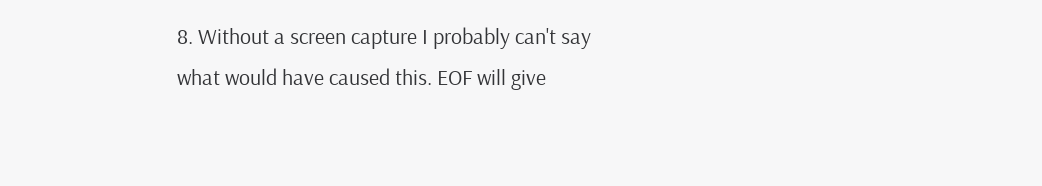8. Without a screen capture I probably can't say what would have caused this. EOF will give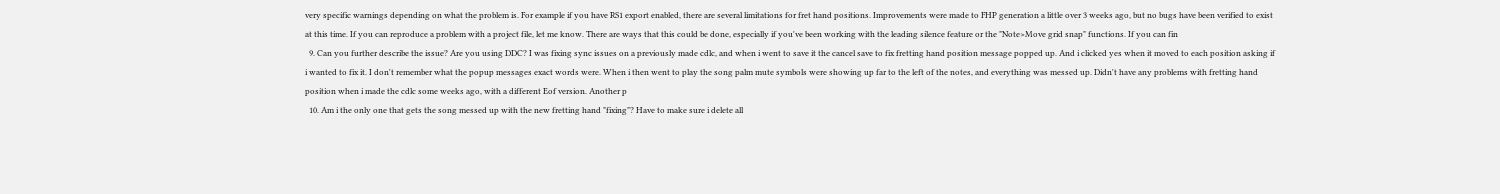very specific warnings depending on what the problem is. For example if you have RS1 export enabled, there are several limitations for fret hand positions. Improvements were made to FHP generation a little over 3 weeks ago, but no bugs have been verified to exist at this time. If you can reproduce a problem with a project file, let me know. There are ways that this could be done, especially if you've been working with the leading silence feature or the "Note>Move grid snap" functions. If you can fin
  9. Can you further describe the issue? Are you using DDC? I was fixing sync issues on a previously made cdlc, and when i went to save it the cancel save to fix fretting hand position message popped up. And i clicked yes when it moved to each position asking if i wanted to fix it. I don't remember what the popup messages exact words were. When i then went to play the song palm mute symbols were showing up far to the left of the notes, and everything was messed up. Didn't have any problems with fretting hand position when i made the cdlc some weeks ago, with a different Eof version. Another p
  10. Am i the only one that gets the song messed up with the new fretting hand "fixing"? Have to make sure i delete all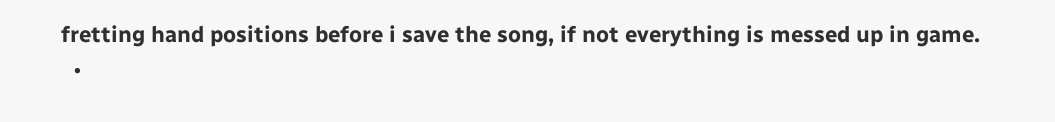fretting hand positions before i save the song, if not everything is messed up in game.
  •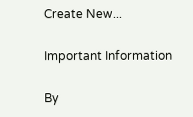Create New...

Important Information

By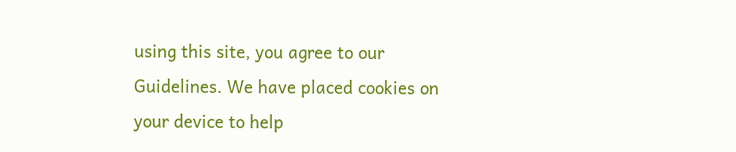using this site, you agree to our Guidelines. We have placed cookies on your device to help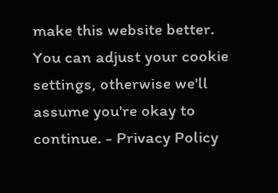make this website better. You can adjust your cookie settings, otherwise we'll assume you're okay to continue. - Privacy Policy